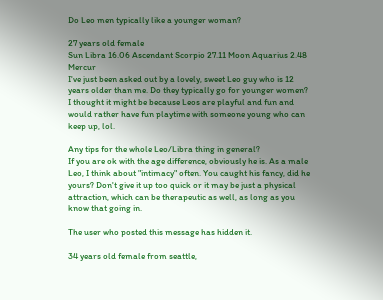Do Leo men typically like a younger woman?

27 years old female
Sun Libra 16.06 Ascendant Scorpio 27.11 Moon Aquarius 2.48 Mercur
I've just been asked out by a lovely, sweet Leo guy who is 12 years older than me. Do they typically go for younger women?
I thought it might be because Leos are playful and fun and would rather have fun playtime with someone young who can keep up, lol.

Any tips for the whole Leo/Libra thing in general?
If you are ok with the age difference, obviously he is. As a male Leo, I think about "intimacy" often. You caught his fancy, did he yours? Don't give it up too quick or it may be just a physical attraction, which can be therapeutic as well, as long as you know that going in.

The user who posted this message has hidden it.

34 years old female from seattle,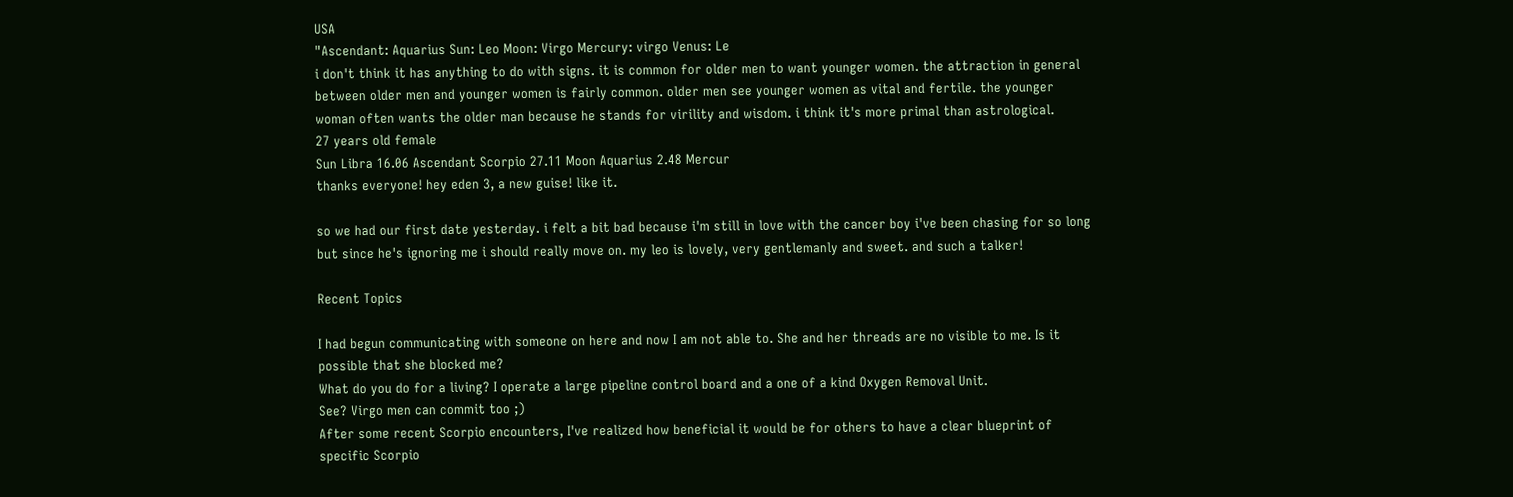USA
"Ascendant: Aquarius Sun: Leo Moon: Virgo Mercury: virgo Venus: Le
i don't think it has anything to do with signs. it is common for older men to want younger women. the attraction in general between older men and younger women is fairly common. older men see younger women as vital and fertile. the younger woman often wants the older man because he stands for virility and wisdom. i think it's more primal than astrological.
27 years old female
Sun Libra 16.06 Ascendant Scorpio 27.11 Moon Aquarius 2.48 Mercur
thanks everyone! hey eden 3, a new guise! like it.

so we had our first date yesterday. i felt a bit bad because i'm still in love with the cancer boy i've been chasing for so long but since he's ignoring me i should really move on. my leo is lovely, very gentlemanly and sweet. and such a talker!

Recent Topics

I had begun communicating with someone on here and now I am not able to. She and her threads are no visible to me. Is it possible that she blocked me?
What do you do for a living? I operate a large pipeline control board and a one of a kind Oxygen Removal Unit.
See? Virgo men can commit too ;)
After some recent Scorpio encounters, I've realized how beneficial it would be for others to have a clear blueprint of specific Scorpio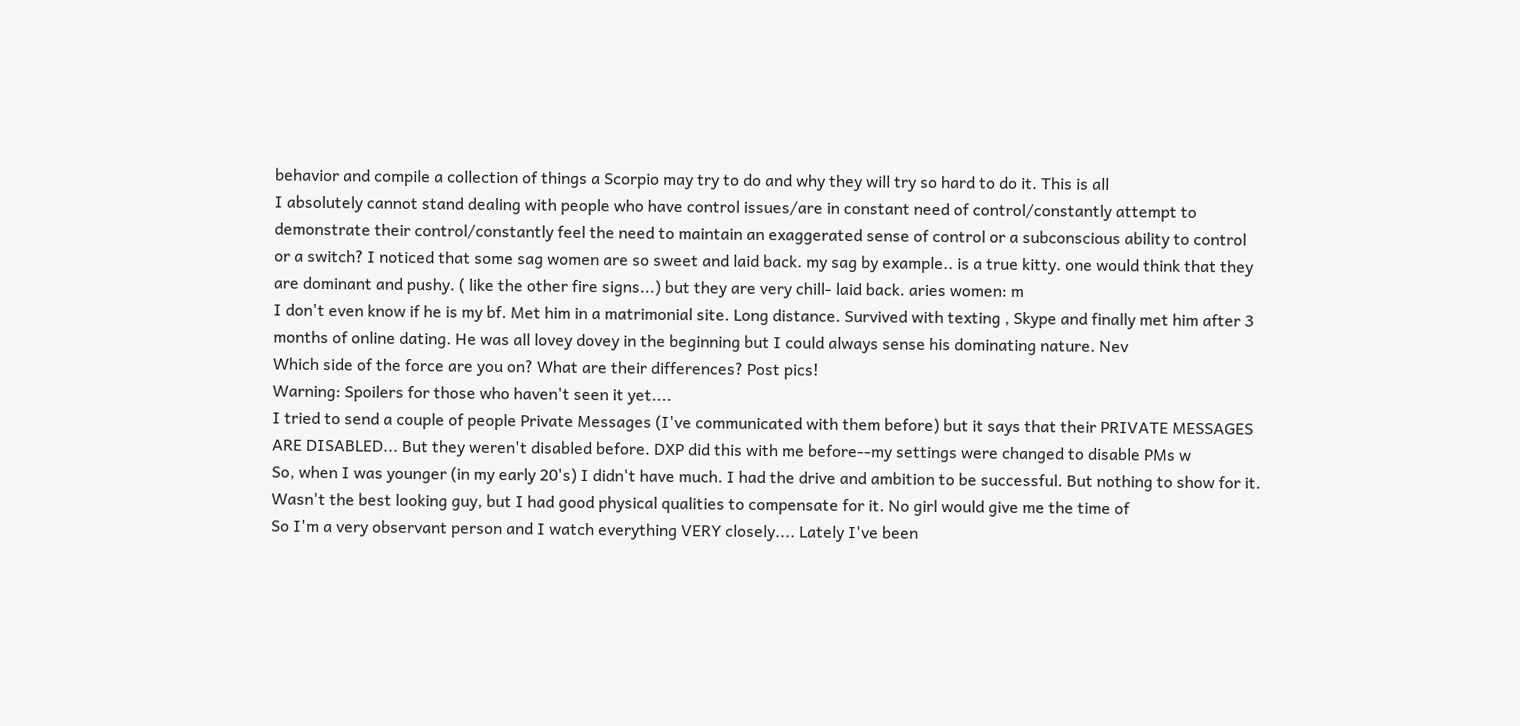behavior and compile a collection of things a Scorpio may try to do and why they will try so hard to do it. This is all
I absolutely cannot stand dealing with people who have control issues/are in constant need of control/constantly attempt to demonstrate their control/constantly feel the need to maintain an exaggerated sense of control or a subconscious ability to control
or a switch? I noticed that some sag women are so sweet and laid back. my sag by example.. is a true kitty. one would think that they are dominant and pushy. ( like the other fire signs...) but they are very chill- laid back. aries women: m
I don't even know if he is my bf. Met him in a matrimonial site. Long distance. Survived with texting , Skype and finally met him after 3 months of online dating. He was all lovey dovey in the beginning but I could always sense his dominating nature. Nev
Which side of the force are you on? What are their differences? Post pics!
Warning: Spoilers for those who haven't seen it yet....
I tried to send a couple of people Private Messages (I've communicated with them before) but it says that their PRIVATE MESSAGES ARE DISABLED... But they weren't disabled before. DXP did this with me before--my settings were changed to disable PMs w
So, when I was younger (in my early 20's) I didn't have much. I had the drive and ambition to be successful. But nothing to show for it. Wasn't the best looking guy, but I had good physical qualities to compensate for it. No girl would give me the time of
So I'm a very observant person and I watch everything VERY closely.... Lately I've been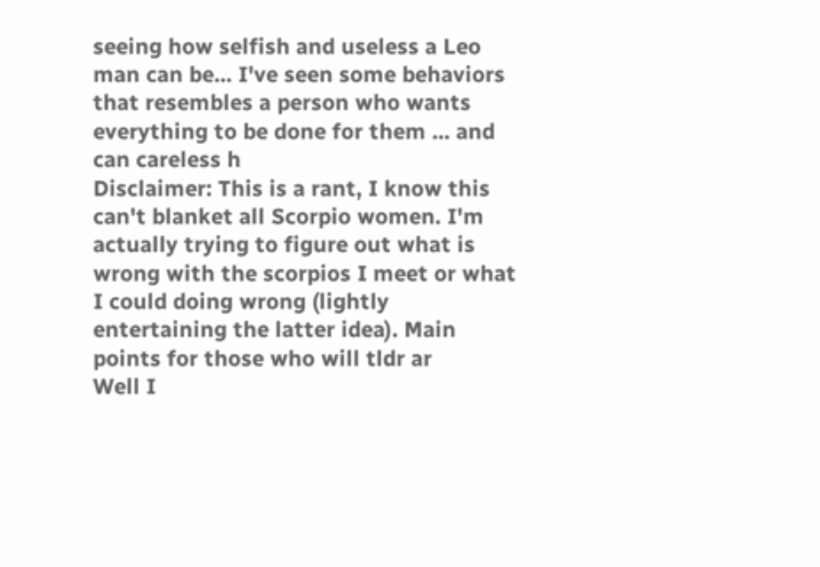seeing how selfish and useless a Leo man can be... I've seen some behaviors that resembles a person who wants everything to be done for them ... and can careless h
Disclaimer: This is a rant, I know this can't blanket all Scorpio women. I'm actually trying to figure out what is wrong with the scorpios I meet or what I could doing wrong (lightly entertaining the latter idea). Main points for those who will tldr ar
Well I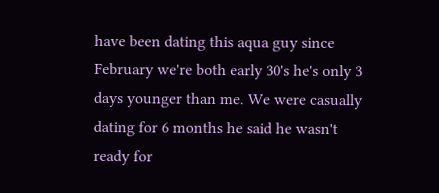have been dating this aqua guy since February we're both early 30's he's only 3 days younger than me. We were casually dating for 6 months he said he wasn't ready for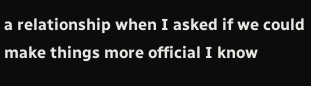a relationship when I asked if we could make things more official I know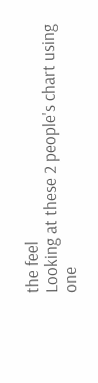the feel
Looking at these 2 people's chart using one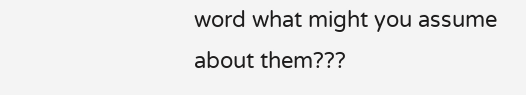word what might you assume about them???